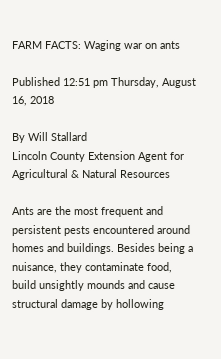FARM FACTS: Waging war on ants

Published 12:51 pm Thursday, August 16, 2018

By Will Stallard
Lincoln County Extension Agent for Agricultural & Natural Resources

Ants are the most frequent and persistent pests encountered around homes and buildings. Besides being a nuisance, they contaminate food, build unsightly mounds and cause structural damage by hollowing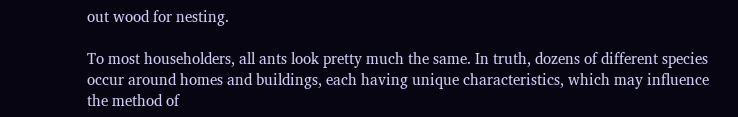out wood for nesting.

To most householders, all ants look pretty much the same. In truth, dozens of different species occur around homes and buildings, each having unique characteristics, which may influence the method of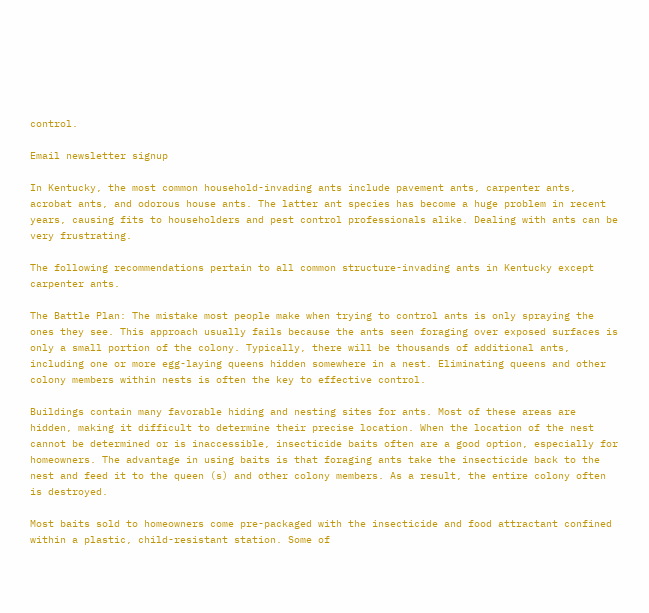control.

Email newsletter signup

In Kentucky, the most common household-invading ants include pavement ants, carpenter ants, acrobat ants, and odorous house ants. The latter ant species has become a huge problem in recent years, causing fits to householders and pest control professionals alike. Dealing with ants can be very frustrating.

The following recommendations pertain to all common structure-invading ants in Kentucky except carpenter ants.

The Battle Plan: The mistake most people make when trying to control ants is only spraying the ones they see. This approach usually fails because the ants seen foraging over exposed surfaces is only a small portion of the colony. Typically, there will be thousands of additional ants, including one or more egg-laying queens hidden somewhere in a nest. Eliminating queens and other colony members within nests is often the key to effective control.

Buildings contain many favorable hiding and nesting sites for ants. Most of these areas are hidden, making it difficult to determine their precise location. When the location of the nest cannot be determined or is inaccessible, insecticide baits often are a good option, especially for homeowners. The advantage in using baits is that foraging ants take the insecticide back to the nest and feed it to the queen (s) and other colony members. As a result, the entire colony often is destroyed.

Most baits sold to homeowners come pre-packaged with the insecticide and food attractant confined within a plastic, child-resistant station. Some of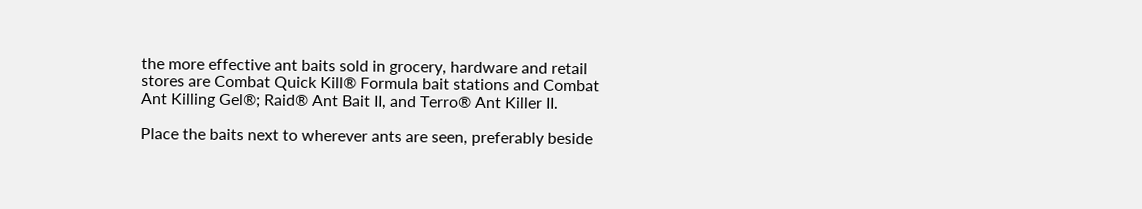the more effective ant baits sold in grocery, hardware and retail stores are Combat Quick Kill® Formula bait stations and Combat Ant Killing Gel®; Raid® Ant Bait II, and Terro® Ant Killer II.

Place the baits next to wherever ants are seen, preferably beside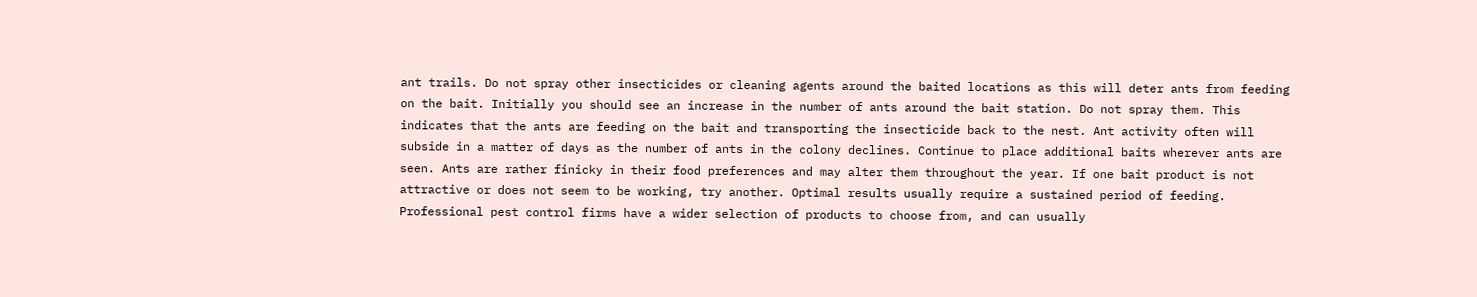ant trails. Do not spray other insecticides or cleaning agents around the baited locations as this will deter ants from feeding on the bait. Initially you should see an increase in the number of ants around the bait station. Do not spray them. This indicates that the ants are feeding on the bait and transporting the insecticide back to the nest. Ant activity often will subside in a matter of days as the number of ants in the colony declines. Continue to place additional baits wherever ants are seen. Ants are rather finicky in their food preferences and may alter them throughout the year. If one bait product is not attractive or does not seem to be working, try another. Optimal results usually require a sustained period of feeding. Professional pest control firms have a wider selection of products to choose from, and can usually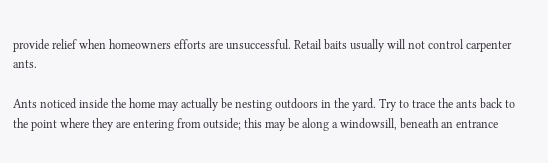provide relief when homeowners efforts are unsuccessful. Retail baits usually will not control carpenter ants.

Ants noticed inside the home may actually be nesting outdoors in the yard. Try to trace the ants back to the point where they are entering from outside; this may be along a windowsill, beneath an entrance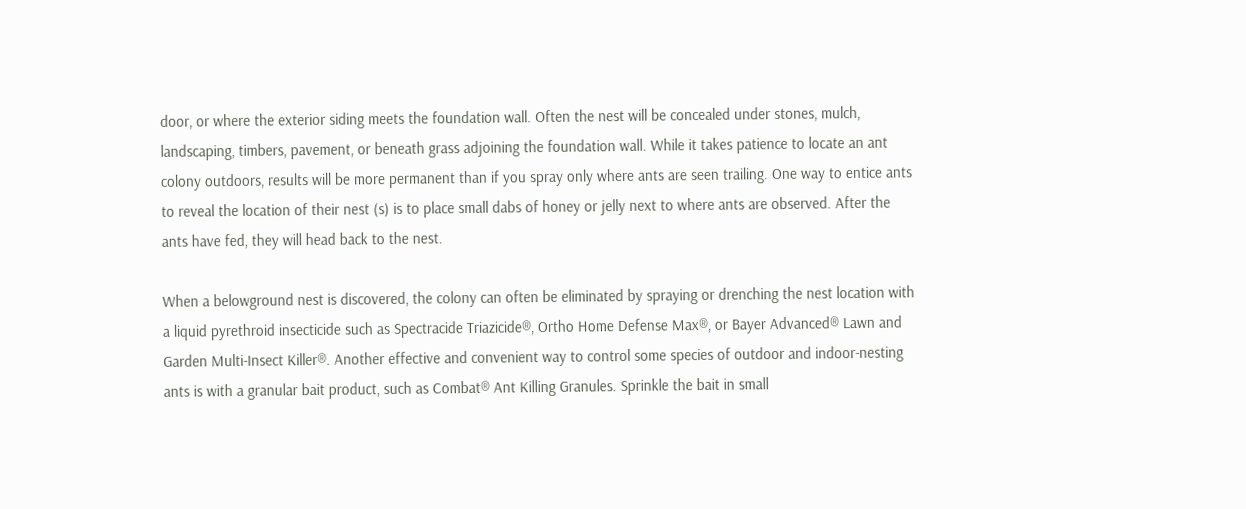door, or where the exterior siding meets the foundation wall. Often the nest will be concealed under stones, mulch, landscaping, timbers, pavement, or beneath grass adjoining the foundation wall. While it takes patience to locate an ant colony outdoors, results will be more permanent than if you spray only where ants are seen trailing. One way to entice ants to reveal the location of their nest (s) is to place small dabs of honey or jelly next to where ants are observed. After the ants have fed, they will head back to the nest.

When a belowground nest is discovered, the colony can often be eliminated by spraying or drenching the nest location with a liquid pyrethroid insecticide such as Spectracide Triazicide®, Ortho Home Defense Max®, or Bayer Advanced® Lawn and Garden Multi-Insect Killer®. Another effective and convenient way to control some species of outdoor and indoor-nesting ants is with a granular bait product, such as Combat® Ant Killing Granules. Sprinkle the bait in small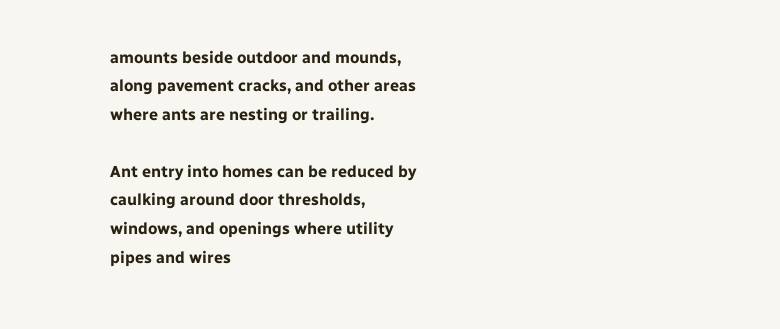amounts beside outdoor and mounds, along pavement cracks, and other areas where ants are nesting or trailing.

Ant entry into homes can be reduced by caulking around door thresholds, windows, and openings where utility pipes and wires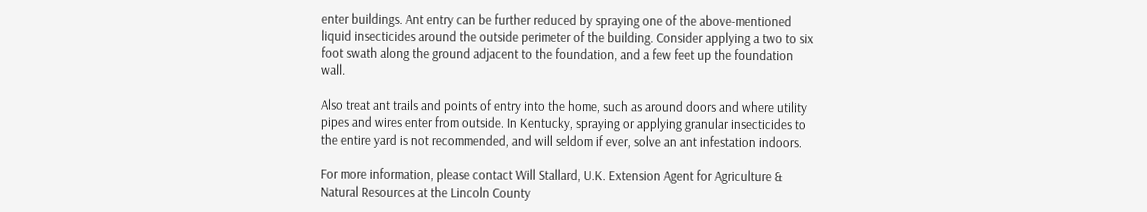enter buildings. Ant entry can be further reduced by spraying one of the above-mentioned liquid insecticides around the outside perimeter of the building. Consider applying a two to six foot swath along the ground adjacent to the foundation, and a few feet up the foundation wall.

Also treat ant trails and points of entry into the home, such as around doors and where utility pipes and wires enter from outside. In Kentucky, spraying or applying granular insecticides to the entire yard is not recommended, and will seldom if ever, solve an ant infestation indoors.

For more information, please contact Will Stallard, U.K. Extension Agent for Agriculture & Natural Resources at the Lincoln County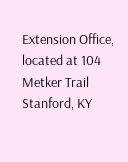Extension Office, located at 104 Metker Trail Stanford, KY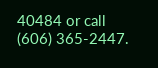40484 or call (606) 365-2447.